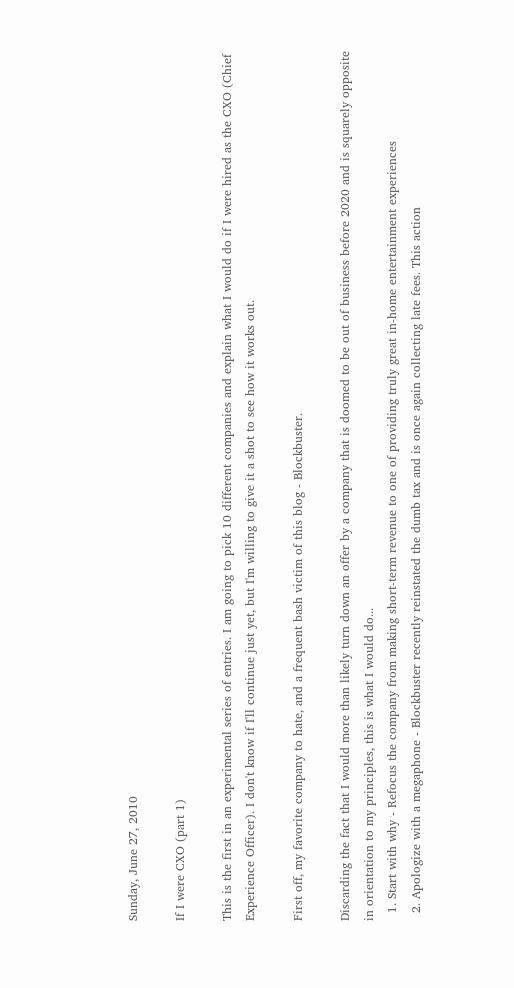Sunday, June 27, 2010

If I were CXO (part 1)

This is the first in an experimental series of entries. I am going to pick 10 different companies and explain what I would do if I were hired as the CXO (Chief Experience Officer). I don't know if I'll continue just yet, but I'm willing to give it a shot to see how it works out.

First off, my favorite company to hate, and a frequent bash victim of this blog - Blockbuster.

Discarding the fact that I would more than likely turn down an offer by a company that is doomed to be out of business before 2020 and is squarely opposite in orientation to my principles, this is what I would do...
  1. Start with why - Refocus the company from making short-term revenue to one of providing truly great in-home entertainment experiences
  2. Apologize with a megaphone - Blockbuster recently reinstated the dumb tax and is once again collecting late fees. This action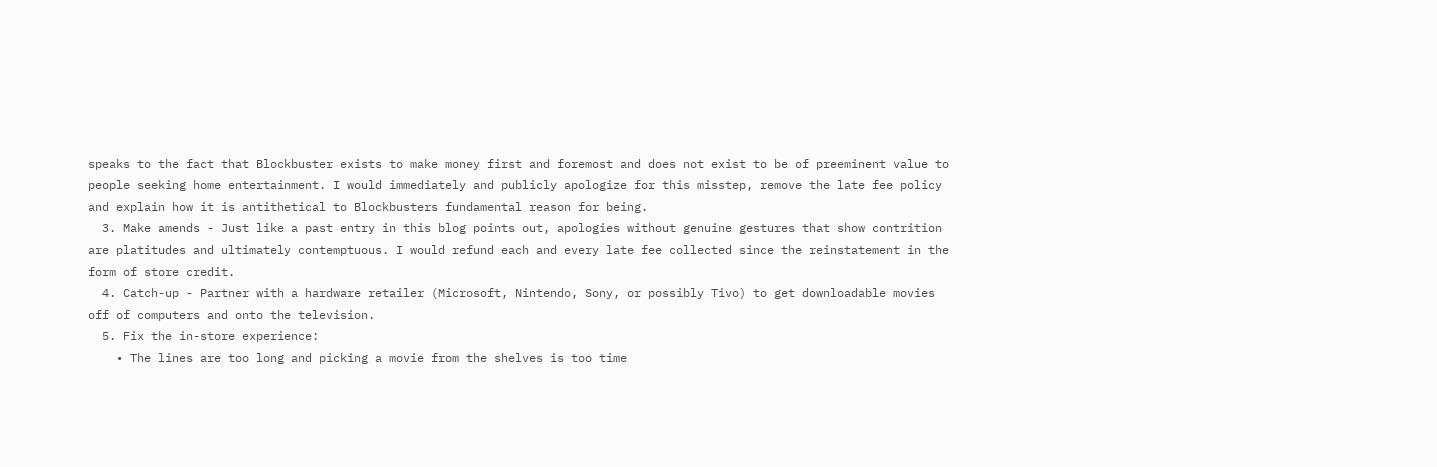speaks to the fact that Blockbuster exists to make money first and foremost and does not exist to be of preeminent value to people seeking home entertainment. I would immediately and publicly apologize for this misstep, remove the late fee policy and explain how it is antithetical to Blockbusters fundamental reason for being.
  3. Make amends - Just like a past entry in this blog points out, apologies without genuine gestures that show contrition are platitudes and ultimately contemptuous. I would refund each and every late fee collected since the reinstatement in the form of store credit.
  4. Catch-up - Partner with a hardware retailer (Microsoft, Nintendo, Sony, or possibly Tivo) to get downloadable movies off of computers and onto the television.
  5. Fix the in-store experience:
    • The lines are too long and picking a movie from the shelves is too time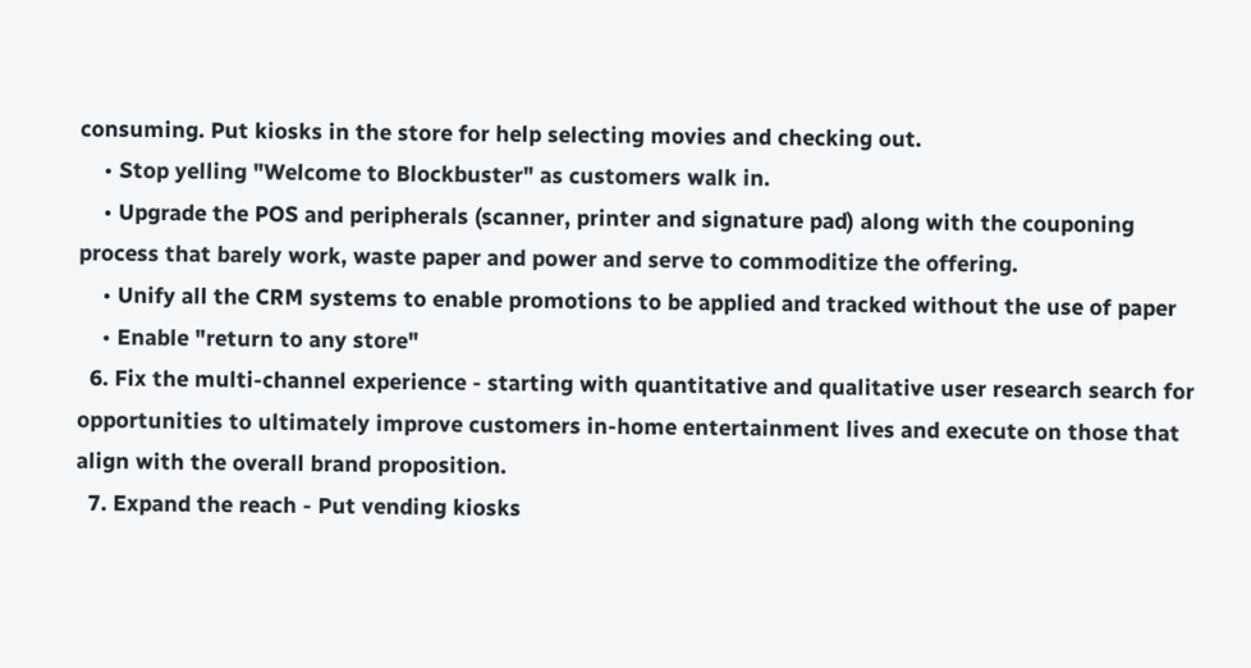consuming. Put kiosks in the store for help selecting movies and checking out.
    • Stop yelling "Welcome to Blockbuster" as customers walk in.
    • Upgrade the POS and peripherals (scanner, printer and signature pad) along with the couponing process that barely work, waste paper and power and serve to commoditize the offering.
    • Unify all the CRM systems to enable promotions to be applied and tracked without the use of paper
    • Enable "return to any store"
  6. Fix the multi-channel experience - starting with quantitative and qualitative user research search for opportunities to ultimately improve customers in-home entertainment lives and execute on those that align with the overall brand proposition.
  7. Expand the reach - Put vending kiosks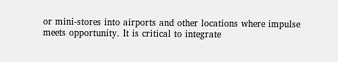or mini-stores into airports and other locations where impulse meets opportunity. It is critical to integrate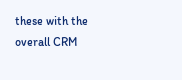these with the overall CRM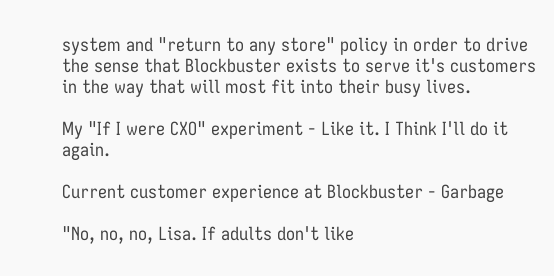system and "return to any store" policy in order to drive the sense that Blockbuster exists to serve it's customers in the way that will most fit into their busy lives.

My "If I were CXO" experiment - Like it. I Think I'll do it again.

Current customer experience at Blockbuster - Garbage

"No, no, no, Lisa. If adults don't like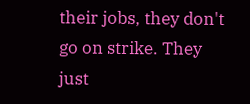their jobs, they don't go on strike. They just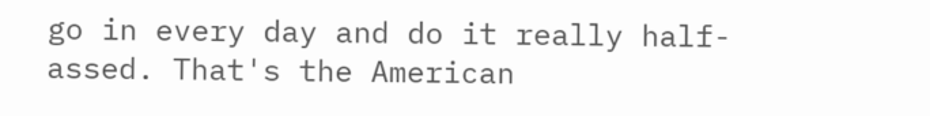go in every day and do it really half-assed. That's the American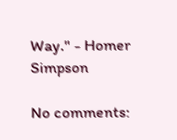Way." - Homer Simpson

No comments: